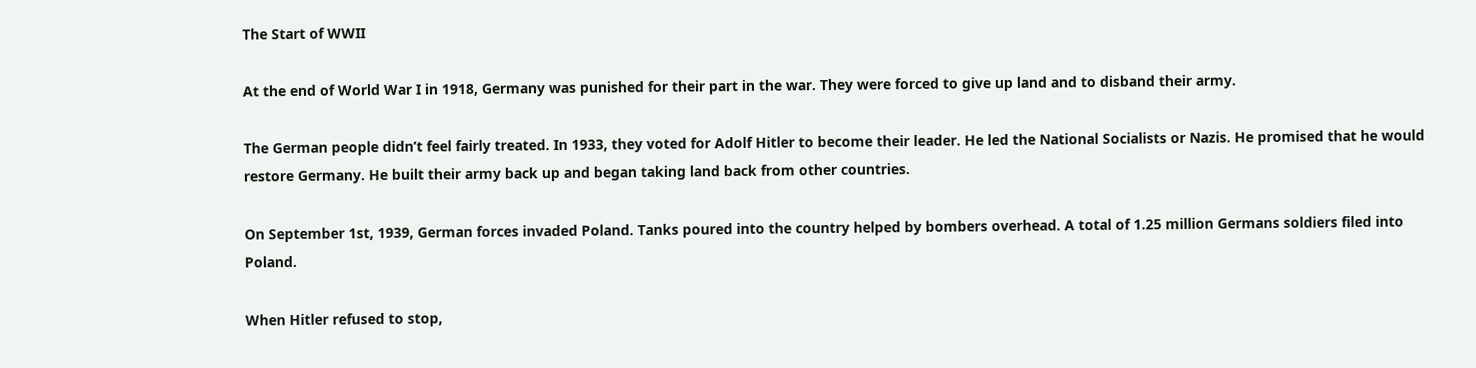The Start of WWII

At the end of World War I in 1918, Germany was punished for their part in the war. They were forced to give up land and to disband their army.

The German people didn’t feel fairly treated. In 1933, they voted for Adolf Hitler to become their leader. He led the National Socialists or Nazis. He promised that he would restore Germany. He built their army back up and began taking land back from other countries.

On September 1st, 1939, German forces invaded Poland. Tanks poured into the country helped by bombers overhead. A total of 1.25 million Germans soldiers filed into Poland.

When Hitler refused to stop,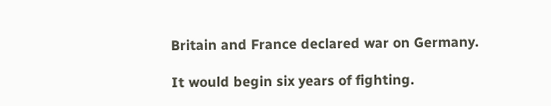Britain and France declared war on Germany.

It would begin six years of fighting.